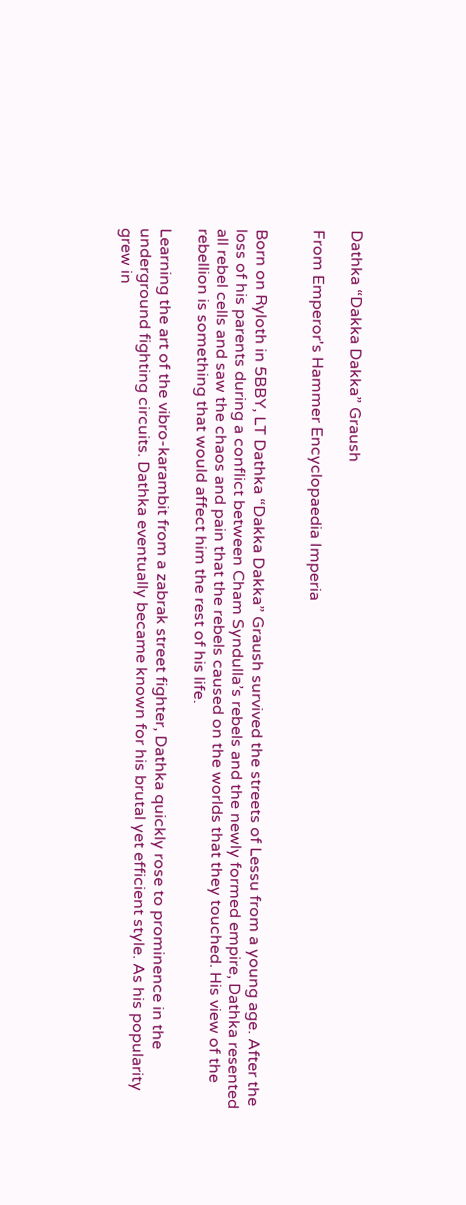Dathka “Dakka Dakka” Graush

From Emperor's Hammer Encyclopaedia Imperia


Born on Ryloth in 5BBY, LT Dathka “Dakka Dakka” Graush survived the streets of Lessu from a young age. After the loss of his parents during a conflict between Cham Syndulla’s rebels and the newly formed empire, Dathka resented all rebel cells and saw the chaos and pain that the rebels caused on the worlds that they touched. His view of the rebellion is something that would affect him the rest of his life.

Learning the art of the vibro-karambit from a zabrak street fighter, Dathka quickly rose to prominence in the underground fighting circuits. Dathka eventually became known for his brutal yet efficient style. As his popularity grew in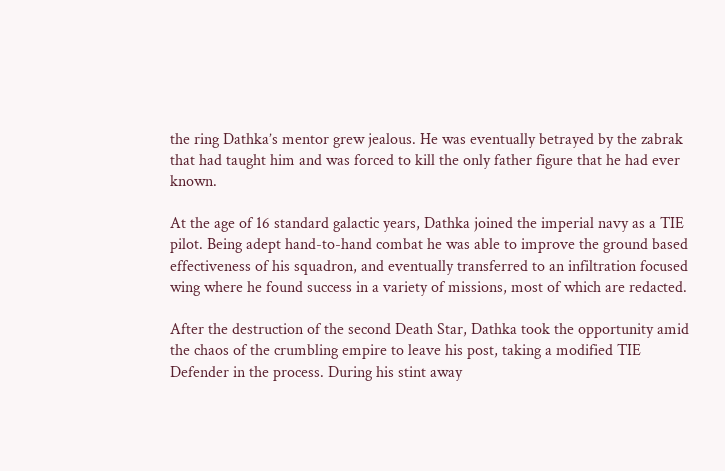the ring Dathka’s mentor grew jealous. He was eventually betrayed by the zabrak that had taught him and was forced to kill the only father figure that he had ever known.

At the age of 16 standard galactic years, Dathka joined the imperial navy as a TIE pilot. Being adept hand-to-hand combat he was able to improve the ground based effectiveness of his squadron, and eventually transferred to an infiltration focused wing where he found success in a variety of missions, most of which are redacted.

After the destruction of the second Death Star, Dathka took the opportunity amid the chaos of the crumbling empire to leave his post, taking a modified TIE Defender in the process. During his stint away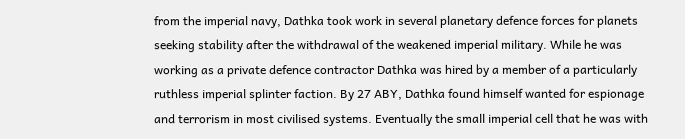from the imperial navy, Dathka took work in several planetary defence forces for planets seeking stability after the withdrawal of the weakened imperial military. While he was working as a private defence contractor Dathka was hired by a member of a particularly ruthless imperial splinter faction. By 27 ABY, Dathka found himself wanted for espionage and terrorism in most civilised systems. Eventually the small imperial cell that he was with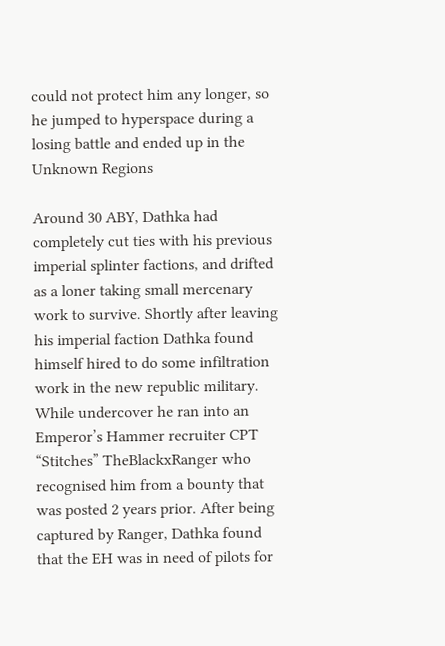could not protect him any longer, so he jumped to hyperspace during a losing battle and ended up in the Unknown Regions

Around 30 ABY, Dathka had completely cut ties with his previous imperial splinter factions, and drifted as a loner taking small mercenary work to survive. Shortly after leaving his imperial faction Dathka found himself hired to do some infiltration work in the new republic military. While undercover he ran into an Emperor’s Hammer recruiter CPT “Stitches” TheBlackxRanger who recognised him from a bounty that was posted 2 years prior. After being captured by Ranger, Dathka found that the EH was in need of pilots for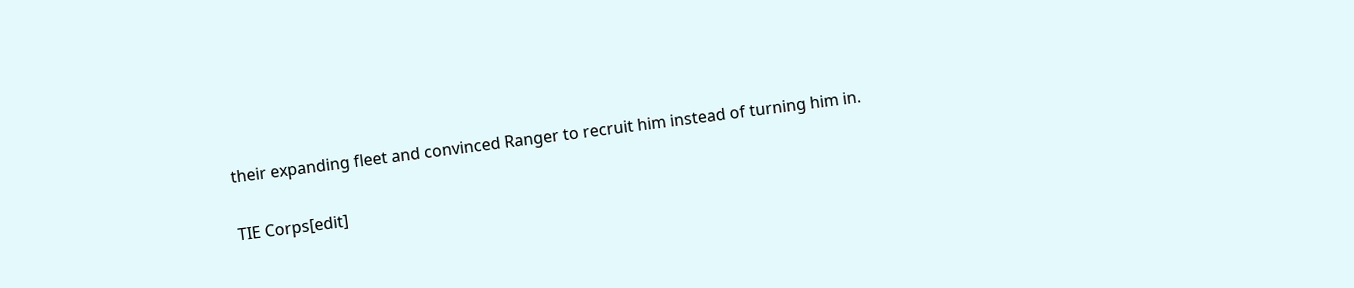their expanding fleet and convinced Ranger to recruit him instead of turning him in.

TIE Corps[edit]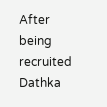After being recruited Dathka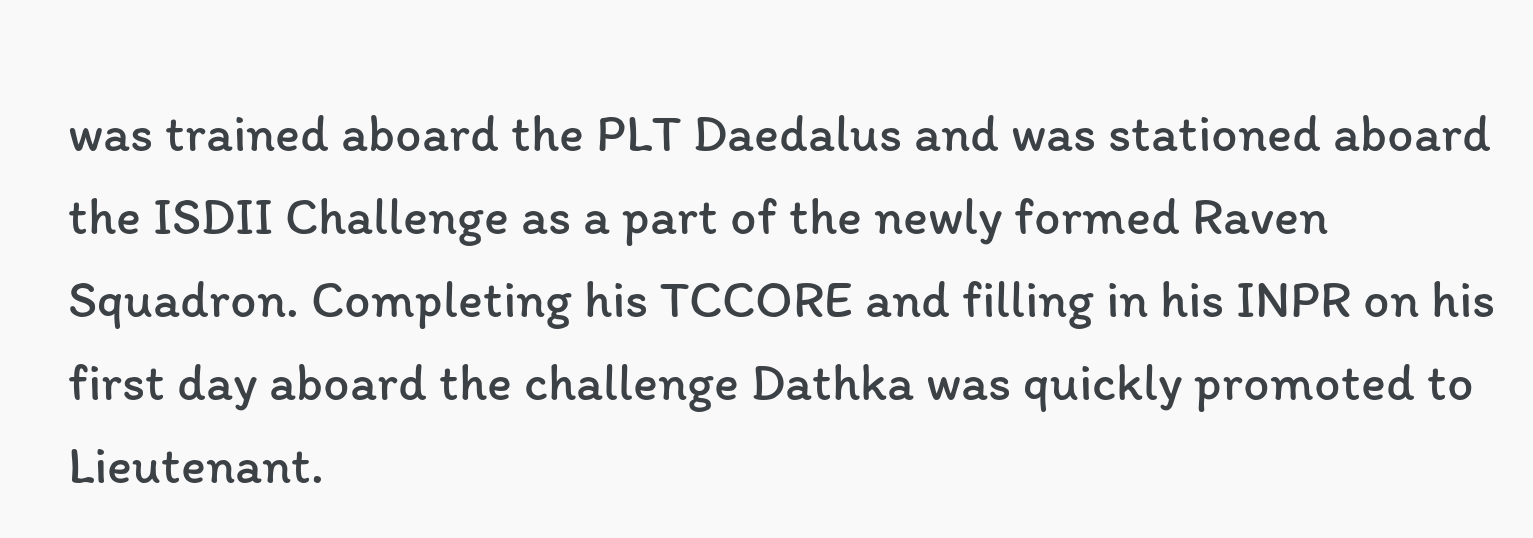was trained aboard the PLT Daedalus and was stationed aboard the ISDII Challenge as a part of the newly formed Raven Squadron. Completing his TCCORE and filling in his INPR on his first day aboard the challenge Dathka was quickly promoted to Lieutenant.